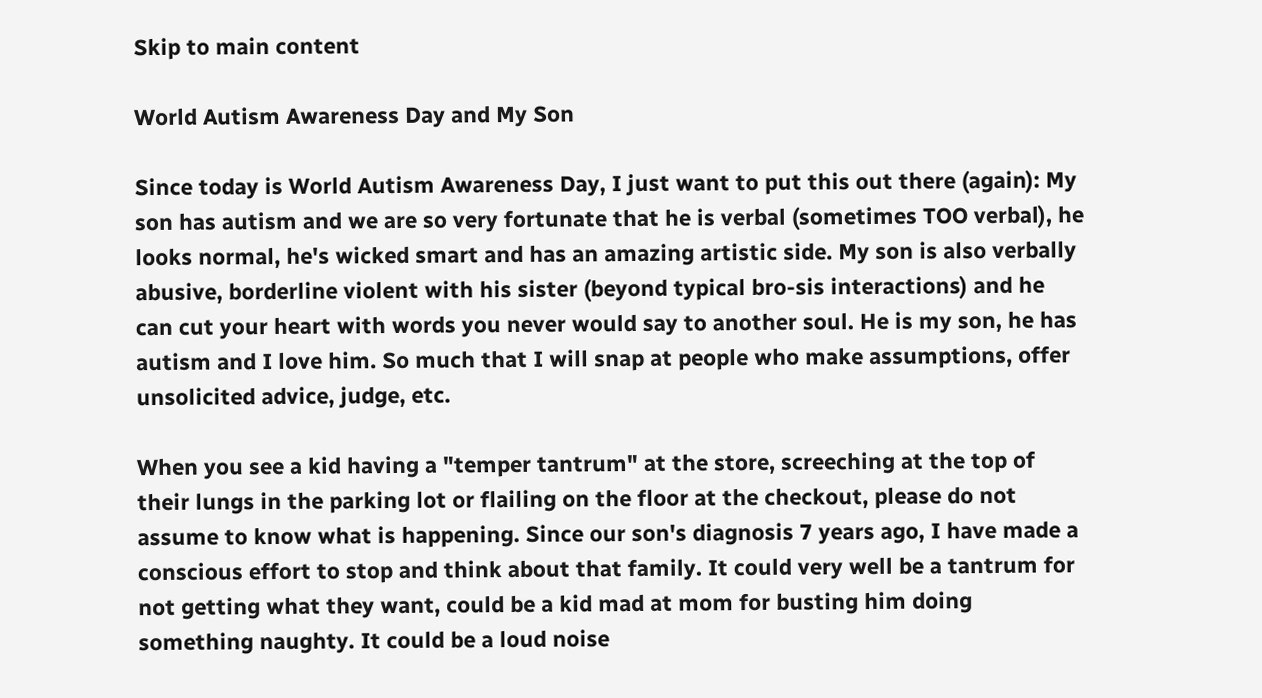Skip to main content

World Autism Awareness Day and My Son

Since today is World Autism Awareness Day, I just want to put this out there (again): My son has autism and we are so very fortunate that he is verbal (sometimes TOO verbal), he looks normal, he's wicked smart and has an amazing artistic side. My son is also verbally abusive, borderline violent with his sister (beyond typical bro-sis interactions) and he can cut your heart with words you never would say to another soul. He is my son, he has autism and I love him. So much that I will snap at people who make assumptions, offer unsolicited advice, judge, etc.

When you see a kid having a "temper tantrum" at the store, screeching at the top of their lungs in the parking lot or flailing on the floor at the checkout, please do not assume to know what is happening. Since our son's diagnosis 7 years ago, I have made a conscious effort to stop and think about that family. It could very well be a tantrum for not getting what they want, could be a kid mad at mom for busting him doing something naughty. It could be a loud noise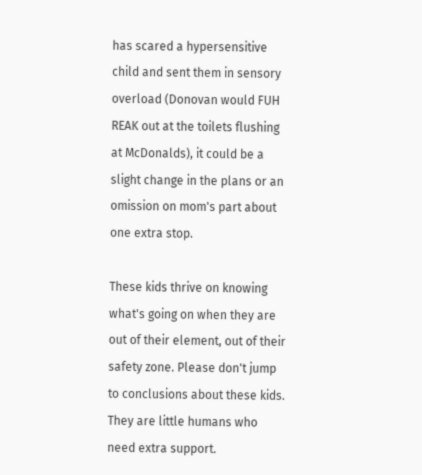has scared a hypersensitive child and sent them in sensory overload (Donovan would FUH REAK out at the toilets flushing at McDonalds), it could be a slight change in the plans or an omission on mom's part about one extra stop.

These kids thrive on knowing what's going on when they are out of their element, out of their safety zone. Please don't jump to conclusions about these kids. They are little humans who need extra support.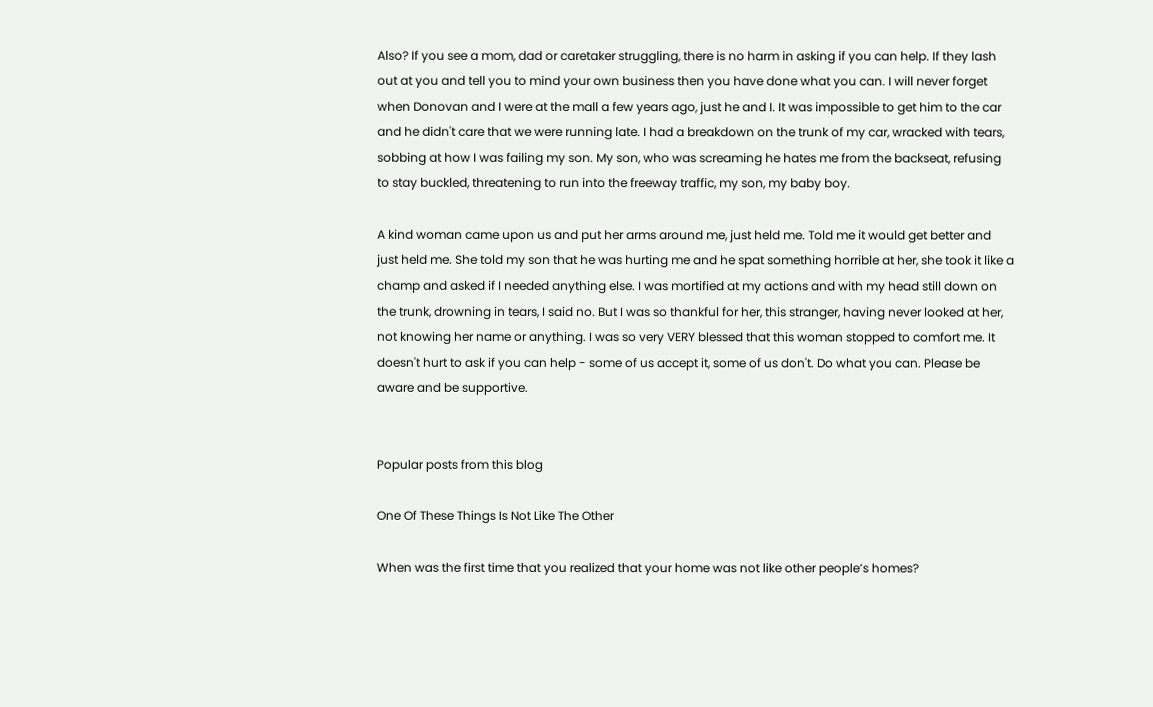Also? If you see a mom, dad or caretaker struggling, there is no harm in asking if you can help. If they lash out at you and tell you to mind your own business then you have done what you can. I will never forget when Donovan and I were at the mall a few years ago, just he and I. It was impossible to get him to the car and he didn't care that we were running late. I had a breakdown on the trunk of my car, wracked with tears, sobbing at how I was failing my son. My son, who was screaming he hates me from the backseat, refusing to stay buckled, threatening to run into the freeway traffic, my son, my baby boy.

A kind woman came upon us and put her arms around me, just held me. Told me it would get better and just held me. She told my son that he was hurting me and he spat something horrible at her, she took it like a champ and asked if I needed anything else. I was mortified at my actions and with my head still down on the trunk, drowning in tears, I said no. But I was so thankful for her, this stranger, having never looked at her, not knowing her name or anything. I was so very VERY blessed that this woman stopped to comfort me. It doesn't hurt to ask if you can help - some of us accept it, some of us don't. Do what you can. Please be aware and be supportive.


Popular posts from this blog

One Of These Things Is Not Like The Other

When was the first time that you realized that your home was not like other people’s homes?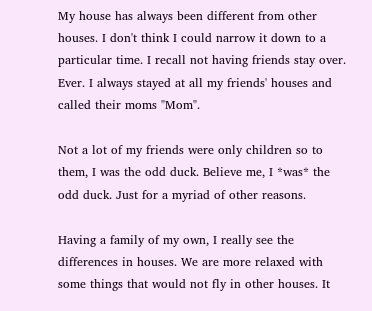My house has always been different from other houses. I don't think I could narrow it down to a particular time. I recall not having friends stay over. Ever. I always stayed at all my friends' houses and called their moms "Mom".

Not a lot of my friends were only children so to them, I was the odd duck. Believe me, I *was* the odd duck. Just for a myriad of other reasons.

Having a family of my own, I really see the differences in houses. We are more relaxed with some things that would not fly in other houses. It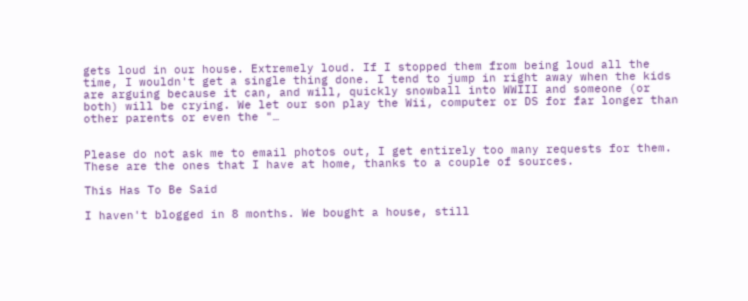gets loud in our house. Extremely loud. If I stopped them from being loud all the time, I wouldn't get a single thing done. I tend to jump in right away when the kids are arguing because it can, and will, quickly snowball into WWIII and someone (or both) will be crying. We let our son play the Wii, computer or DS for far longer than other parents or even the "…


Please do not ask me to email photos out, I get entirely too many requests for them. These are the ones that I have at home, thanks to a couple of sources.

This Has To Be Said

I haven't blogged in 8 months. We bought a house, still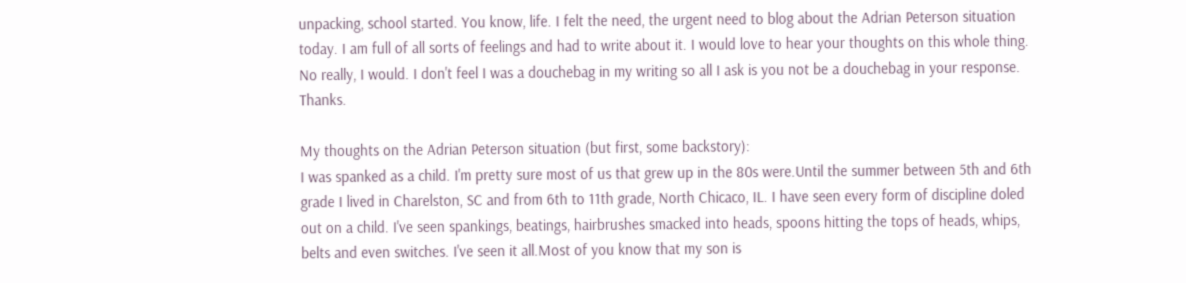unpacking, school started. You know, life. I felt the need, the urgent need to blog about the Adrian Peterson situation today. I am full of all sorts of feelings and had to write about it. I would love to hear your thoughts on this whole thing. No really, I would. I don't feel I was a douchebag in my writing so all I ask is you not be a douchebag in your response. Thanks.

My thoughts on the Adrian Peterson situation (but first, some backstory):
I was spanked as a child. I'm pretty sure most of us that grew up in the 80s were.Until the summer between 5th and 6th grade I lived in Charelston, SC and from 6th to 11th grade, North Chicaco, IL. I have seen every form of discipline doled out on a child. I've seen spankings, beatings, hairbrushes smacked into heads, spoons hitting the tops of heads, whips, belts and even switches. I've seen it all.Most of you know that my son is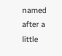named after a little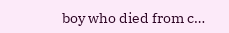boy who died from c…